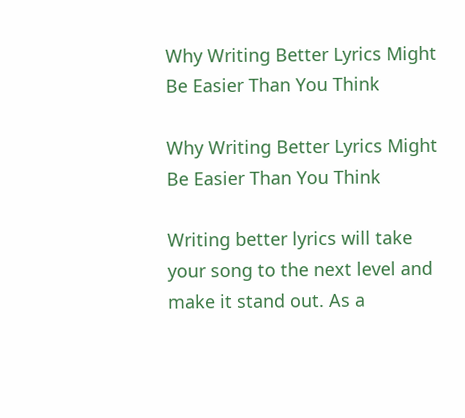Why Writing Better Lyrics Might Be Easier Than You Think

Why Writing Better Lyrics Might Be Easier Than You Think

Writing better lyrics will take your song to the next level and make it stand out. As a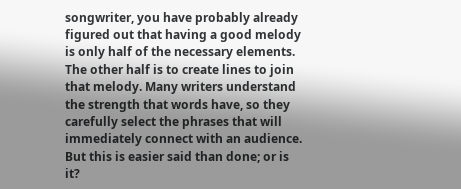songwriter, you have probably already figured out that having a good melody is only half of the necessary elements. The other half is to create lines to join that melody. Many writers understand the strength that words have, so they carefully select the phrases that will immediately connect with an audience. But this is easier said than done; or is it?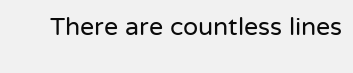There are countless lines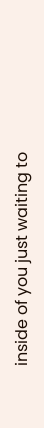inside of you just waiting to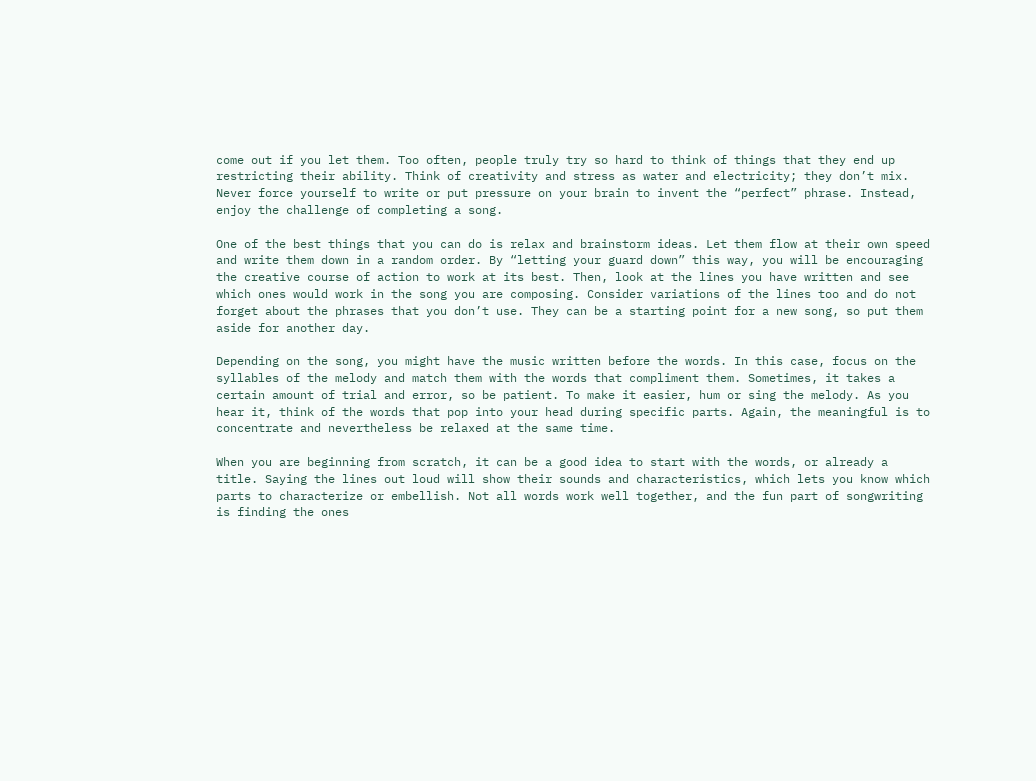come out if you let them. Too often, people truly try so hard to think of things that they end up restricting their ability. Think of creativity and stress as water and electricity; they don’t mix. Never force yourself to write or put pressure on your brain to invent the “perfect” phrase. Instead, enjoy the challenge of completing a song.

One of the best things that you can do is relax and brainstorm ideas. Let them flow at their own speed and write them down in a random order. By “letting your guard down” this way, you will be encouraging the creative course of action to work at its best. Then, look at the lines you have written and see which ones would work in the song you are composing. Consider variations of the lines too and do not forget about the phrases that you don’t use. They can be a starting point for a new song, so put them aside for another day.

Depending on the song, you might have the music written before the words. In this case, focus on the syllables of the melody and match them with the words that compliment them. Sometimes, it takes a certain amount of trial and error, so be patient. To make it easier, hum or sing the melody. As you hear it, think of the words that pop into your head during specific parts. Again, the meaningful is to concentrate and nevertheless be relaxed at the same time.

When you are beginning from scratch, it can be a good idea to start with the words, or already a title. Saying the lines out loud will show their sounds and characteristics, which lets you know which parts to characterize or embellish. Not all words work well together, and the fun part of songwriting is finding the ones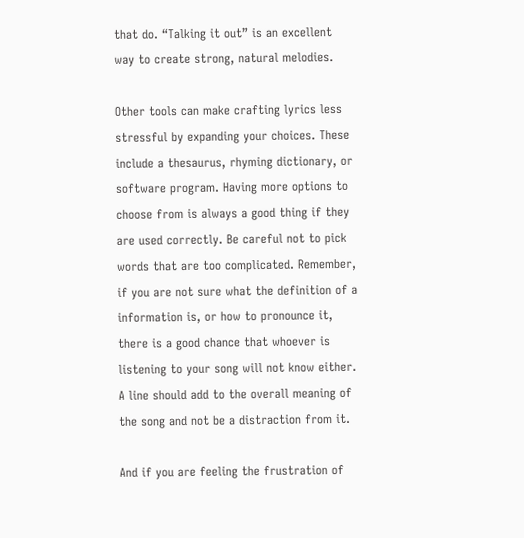that do. “Talking it out” is an excellent way to create strong, natural melodies.

Other tools can make crafting lyrics less stressful by expanding your choices. These include a thesaurus, rhyming dictionary, or software program. Having more options to choose from is always a good thing if they are used correctly. Be careful not to pick words that are too complicated. Remember, if you are not sure what the definition of a information is, or how to pronounce it, there is a good chance that whoever is listening to your song will not know either. A line should add to the overall meaning of the song and not be a distraction from it.

And if you are feeling the frustration of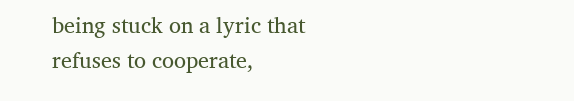being stuck on a lyric that refuses to cooperate,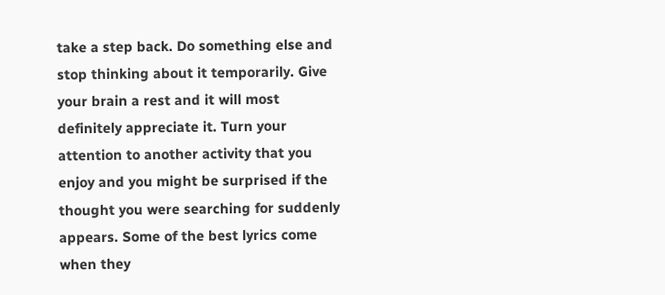take a step back. Do something else and stop thinking about it temporarily. Give your brain a rest and it will most definitely appreciate it. Turn your attention to another activity that you enjoy and you might be surprised if the thought you were searching for suddenly appears. Some of the best lyrics come when they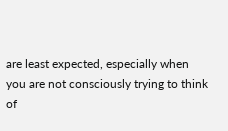are least expected, especially when you are not consciously trying to think of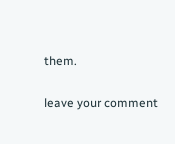them.

leave your comment